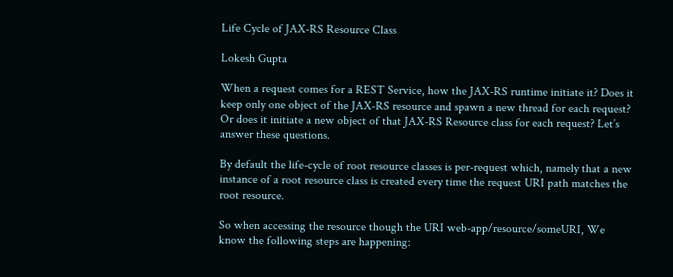Life Cycle of JAX-RS Resource Class

Lokesh Gupta

When a request comes for a REST Service, how the JAX-RS runtime initiate it? Does it keep only one object of the JAX-RS resource and spawn a new thread for each request? Or does it initiate a new object of that JAX-RS Resource class for each request? Let’s answer these questions.

By default the life-cycle of root resource classes is per-request which, namely that a new instance of a root resource class is created every time the request URI path matches the root resource.

So when accessing the resource though the URI web-app/resource/someURI, We know the following steps are happening: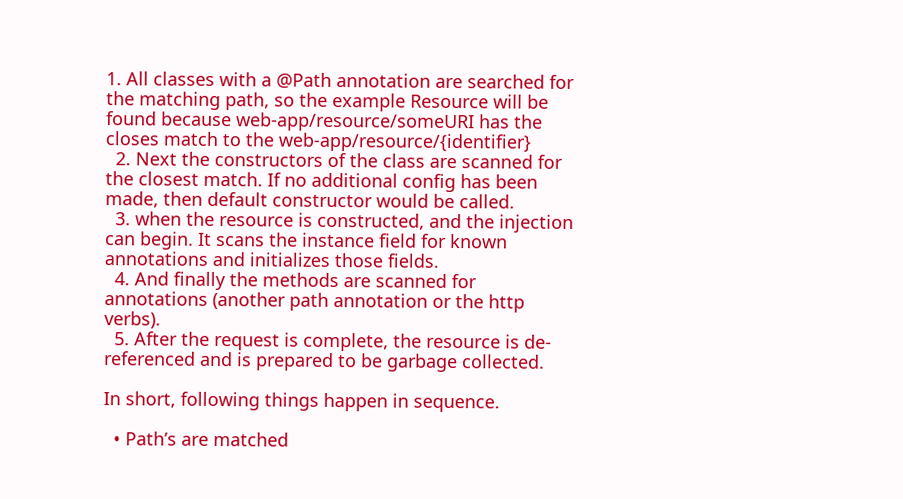1. All classes with a @Path annotation are searched for the matching path, so the example Resource will be found because web-app/resource/someURI has the closes match to the web-app/resource/{identifier}
  2. Next the constructors of the class are scanned for the closest match. If no additional config has been made, then default constructor would be called.
  3. when the resource is constructed, and the injection can begin. It scans the instance field for known annotations and initializes those fields.
  4. And finally the methods are scanned for annotations (another path annotation or the http verbs).
  5. After the request is complete, the resource is de-referenced and is prepared to be garbage collected.

In short, following things happen in sequence.

  • Path’s are matched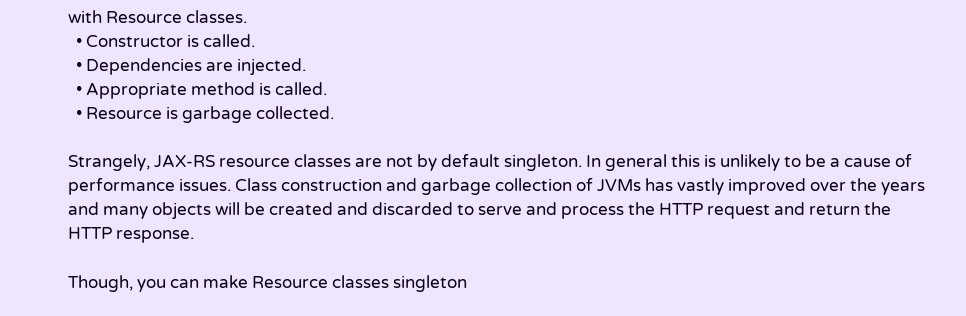with Resource classes.
  • Constructor is called.
  • Dependencies are injected.
  • Appropriate method is called.
  • Resource is garbage collected.

Strangely, JAX-RS resource classes are not by default singleton. In general this is unlikely to be a cause of performance issues. Class construction and garbage collection of JVMs has vastly improved over the years and many objects will be created and discarded to serve and process the HTTP request and return the HTTP response.

Though, you can make Resource classes singleton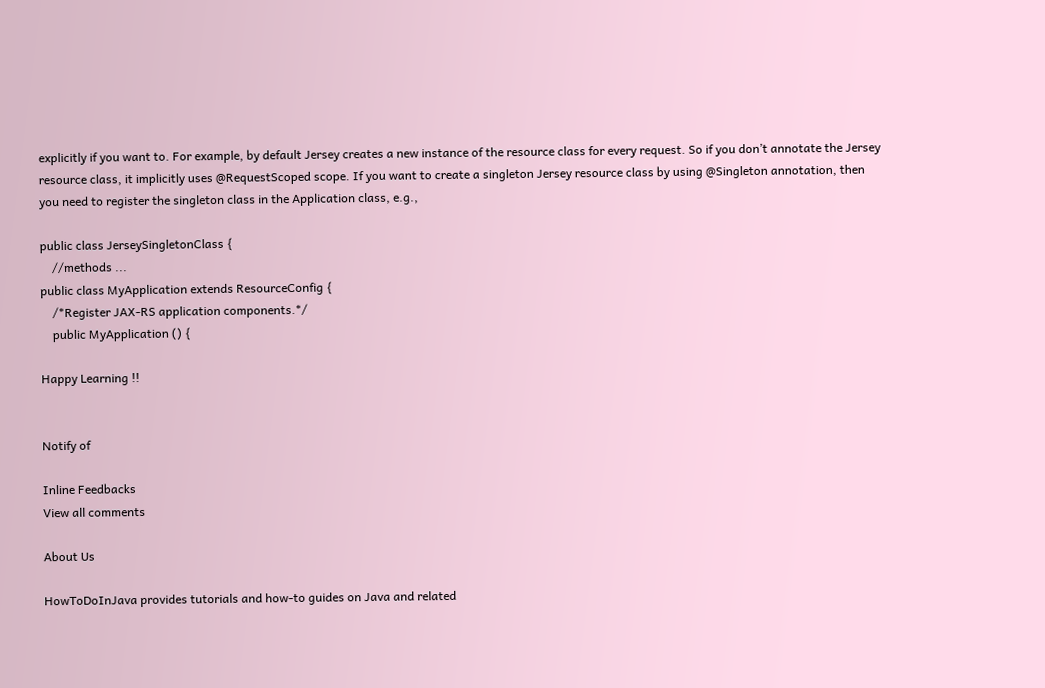explicitly if you want to. For example, by default Jersey creates a new instance of the resource class for every request. So if you don’t annotate the Jersey resource class, it implicitly uses @RequestScoped scope. If you want to create a singleton Jersey resource class by using @Singleton annotation, then you need to register the singleton class in the Application class, e.g.,

public class JerseySingletonClass {
    //methods ...
public class MyApplication extends ResourceConfig {
    /*Register JAX-RS application components.*/
    public MyApplication () {

Happy Learning !!


Notify of

Inline Feedbacks
View all comments

About Us

HowToDoInJava provides tutorials and how-to guides on Java and related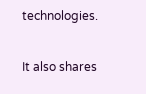technologies.

It also shares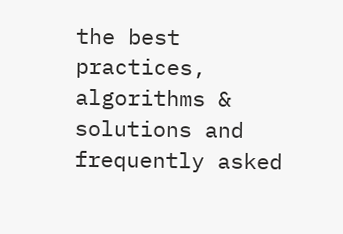the best practices, algorithms & solutions and frequently asked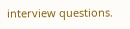interview questions.